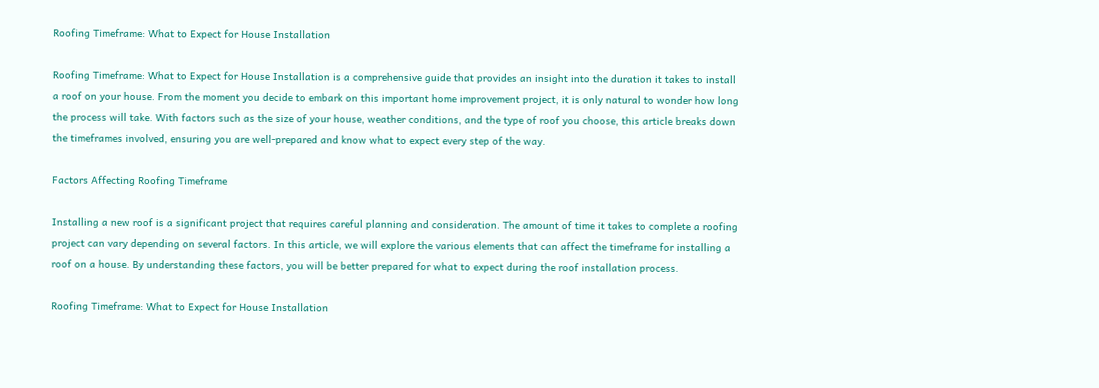Roofing Timeframe: What to Expect for House Installation

Roofing Timeframe: What to Expect for House Installation is a comprehensive guide that provides an insight into the duration it takes to install a roof on your house. From the moment you decide to embark on this important home improvement project, it is only natural to wonder how long the process will take. With factors such as the size of your house, weather conditions, and the type of roof you choose, this article breaks down the timeframes involved, ensuring you are well-prepared and know what to expect every step of the way.

Factors Affecting Roofing Timeframe

Installing a new roof is a significant project that requires careful planning and consideration. The amount of time it takes to complete a roofing project can vary depending on several factors. In this article, we will explore the various elements that can affect the timeframe for installing a roof on a house. By understanding these factors, you will be better prepared for what to expect during the roof installation process.

Roofing Timeframe: What to Expect for House Installation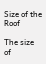Size of the Roof

The size of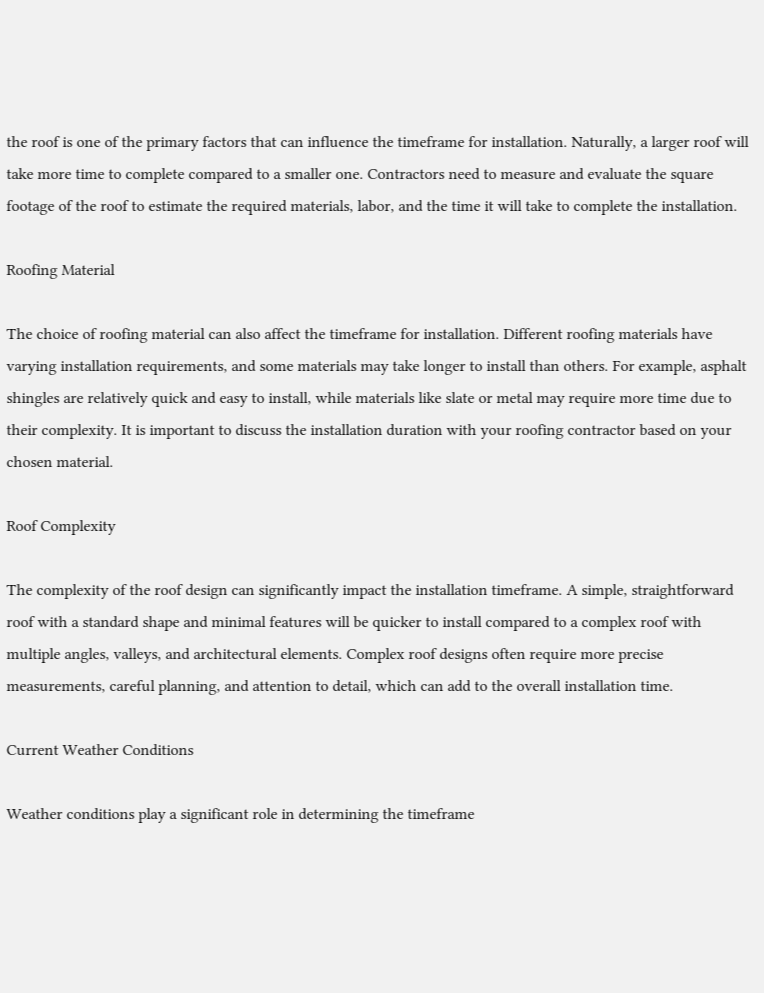the roof is one of the primary factors that can influence the timeframe for installation. Naturally, a larger roof will take more time to complete compared to a smaller one. Contractors need to measure and evaluate the square footage of the roof to estimate the required materials, labor, and the time it will take to complete the installation.

Roofing Material

The choice of roofing material can also affect the timeframe for installation. Different roofing materials have varying installation requirements, and some materials may take longer to install than others. For example, asphalt shingles are relatively quick and easy to install, while materials like slate or metal may require more time due to their complexity. It is important to discuss the installation duration with your roofing contractor based on your chosen material.

Roof Complexity

The complexity of the roof design can significantly impact the installation timeframe. A simple, straightforward roof with a standard shape and minimal features will be quicker to install compared to a complex roof with multiple angles, valleys, and architectural elements. Complex roof designs often require more precise measurements, careful planning, and attention to detail, which can add to the overall installation time.

Current Weather Conditions

Weather conditions play a significant role in determining the timeframe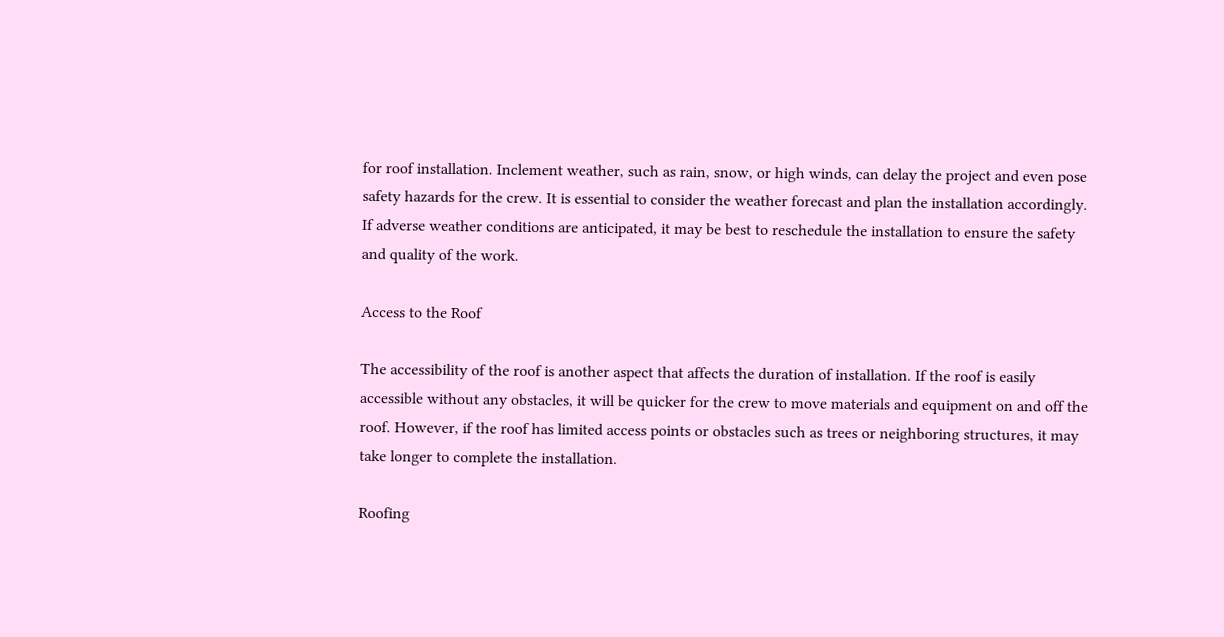for roof installation. Inclement weather, such as rain, snow, or high winds, can delay the project and even pose safety hazards for the crew. It is essential to consider the weather forecast and plan the installation accordingly. If adverse weather conditions are anticipated, it may be best to reschedule the installation to ensure the safety and quality of the work.

Access to the Roof

The accessibility of the roof is another aspect that affects the duration of installation. If the roof is easily accessible without any obstacles, it will be quicker for the crew to move materials and equipment on and off the roof. However, if the roof has limited access points or obstacles such as trees or neighboring structures, it may take longer to complete the installation.

Roofing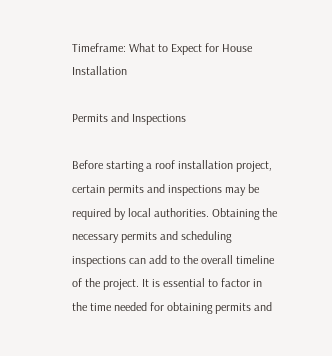Timeframe: What to Expect for House Installation

Permits and Inspections

Before starting a roof installation project, certain permits and inspections may be required by local authorities. Obtaining the necessary permits and scheduling inspections can add to the overall timeline of the project. It is essential to factor in the time needed for obtaining permits and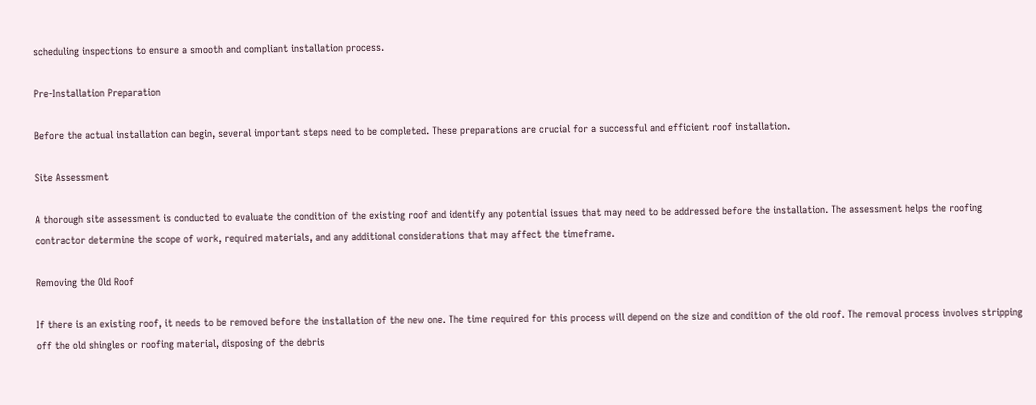scheduling inspections to ensure a smooth and compliant installation process.

Pre-Installation Preparation

Before the actual installation can begin, several important steps need to be completed. These preparations are crucial for a successful and efficient roof installation.

Site Assessment

A thorough site assessment is conducted to evaluate the condition of the existing roof and identify any potential issues that may need to be addressed before the installation. The assessment helps the roofing contractor determine the scope of work, required materials, and any additional considerations that may affect the timeframe.

Removing the Old Roof

If there is an existing roof, it needs to be removed before the installation of the new one. The time required for this process will depend on the size and condition of the old roof. The removal process involves stripping off the old shingles or roofing material, disposing of the debris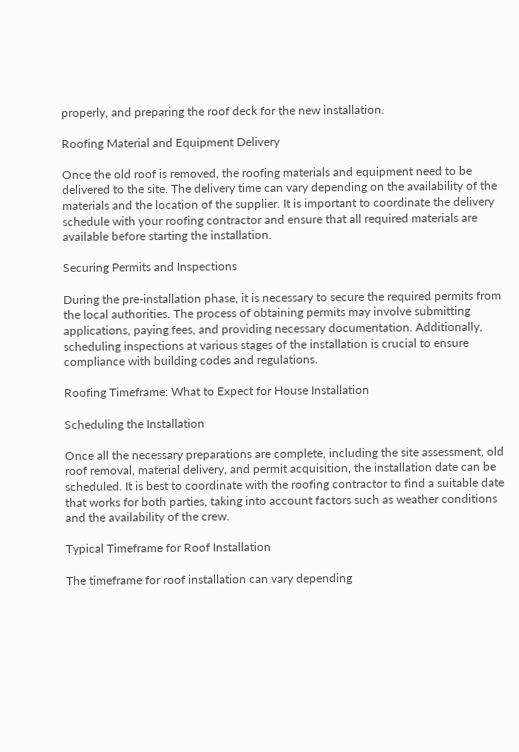properly, and preparing the roof deck for the new installation.

Roofing Material and Equipment Delivery

Once the old roof is removed, the roofing materials and equipment need to be delivered to the site. The delivery time can vary depending on the availability of the materials and the location of the supplier. It is important to coordinate the delivery schedule with your roofing contractor and ensure that all required materials are available before starting the installation.

Securing Permits and Inspections

During the pre-installation phase, it is necessary to secure the required permits from the local authorities. The process of obtaining permits may involve submitting applications, paying fees, and providing necessary documentation. Additionally, scheduling inspections at various stages of the installation is crucial to ensure compliance with building codes and regulations.

Roofing Timeframe: What to Expect for House Installation

Scheduling the Installation

Once all the necessary preparations are complete, including the site assessment, old roof removal, material delivery, and permit acquisition, the installation date can be scheduled. It is best to coordinate with the roofing contractor to find a suitable date that works for both parties, taking into account factors such as weather conditions and the availability of the crew.

Typical Timeframe for Roof Installation

The timeframe for roof installation can vary depending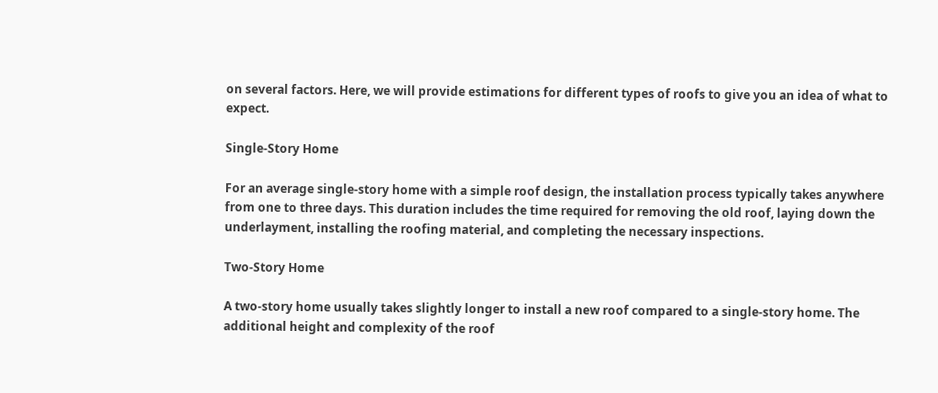on several factors. Here, we will provide estimations for different types of roofs to give you an idea of what to expect.

Single-Story Home

For an average single-story home with a simple roof design, the installation process typically takes anywhere from one to three days. This duration includes the time required for removing the old roof, laying down the underlayment, installing the roofing material, and completing the necessary inspections.

Two-Story Home

A two-story home usually takes slightly longer to install a new roof compared to a single-story home. The additional height and complexity of the roof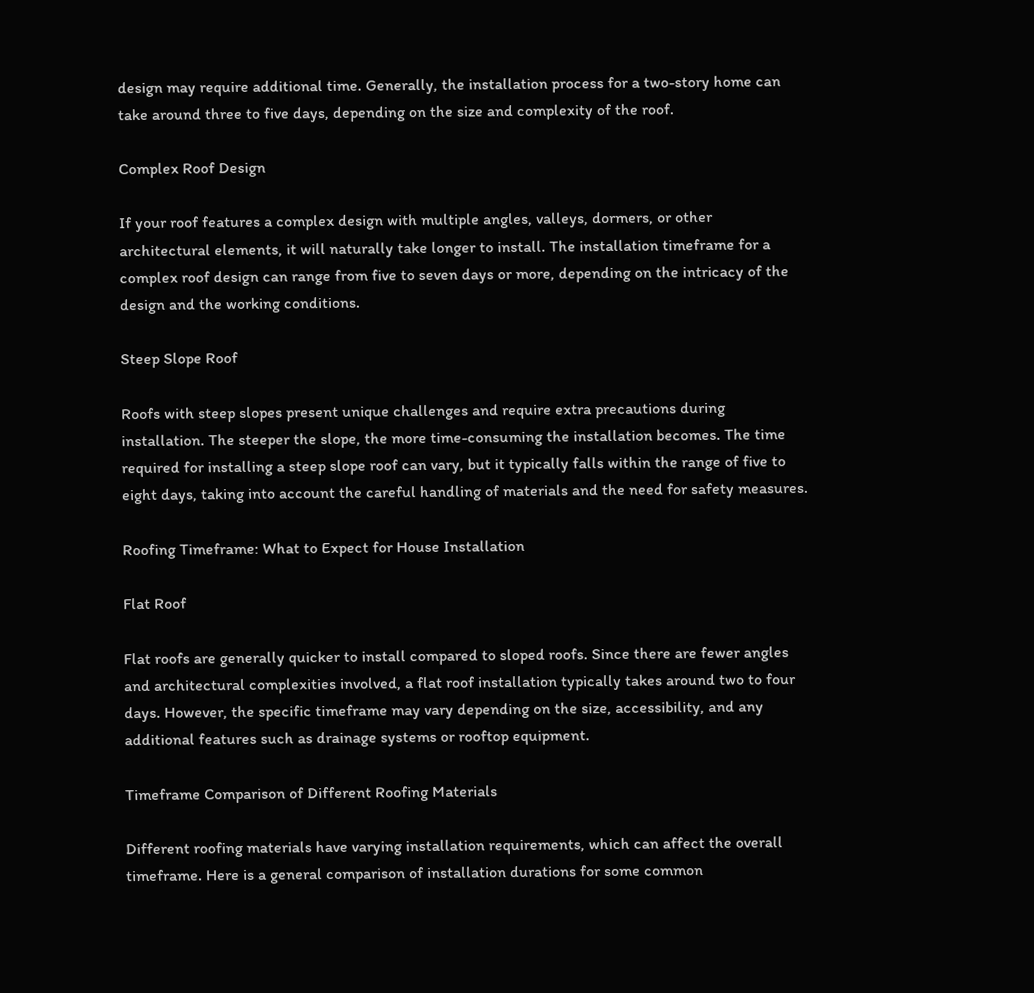design may require additional time. Generally, the installation process for a two-story home can take around three to five days, depending on the size and complexity of the roof.

Complex Roof Design

If your roof features a complex design with multiple angles, valleys, dormers, or other architectural elements, it will naturally take longer to install. The installation timeframe for a complex roof design can range from five to seven days or more, depending on the intricacy of the design and the working conditions.

Steep Slope Roof

Roofs with steep slopes present unique challenges and require extra precautions during installation. The steeper the slope, the more time-consuming the installation becomes. The time required for installing a steep slope roof can vary, but it typically falls within the range of five to eight days, taking into account the careful handling of materials and the need for safety measures.

Roofing Timeframe: What to Expect for House Installation

Flat Roof

Flat roofs are generally quicker to install compared to sloped roofs. Since there are fewer angles and architectural complexities involved, a flat roof installation typically takes around two to four days. However, the specific timeframe may vary depending on the size, accessibility, and any additional features such as drainage systems or rooftop equipment.

Timeframe Comparison of Different Roofing Materials

Different roofing materials have varying installation requirements, which can affect the overall timeframe. Here is a general comparison of installation durations for some common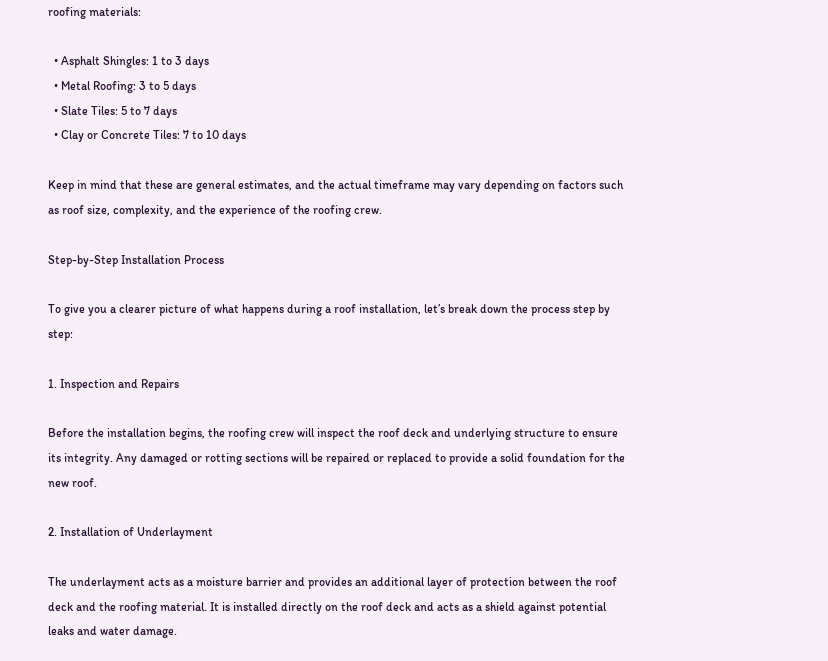roofing materials:

  • Asphalt Shingles: 1 to 3 days
  • Metal Roofing: 3 to 5 days
  • Slate Tiles: 5 to 7 days
  • Clay or Concrete Tiles: 7 to 10 days

Keep in mind that these are general estimates, and the actual timeframe may vary depending on factors such as roof size, complexity, and the experience of the roofing crew.

Step-by-Step Installation Process

To give you a clearer picture of what happens during a roof installation, let’s break down the process step by step:

1. Inspection and Repairs

Before the installation begins, the roofing crew will inspect the roof deck and underlying structure to ensure its integrity. Any damaged or rotting sections will be repaired or replaced to provide a solid foundation for the new roof.

2. Installation of Underlayment

The underlayment acts as a moisture barrier and provides an additional layer of protection between the roof deck and the roofing material. It is installed directly on the roof deck and acts as a shield against potential leaks and water damage.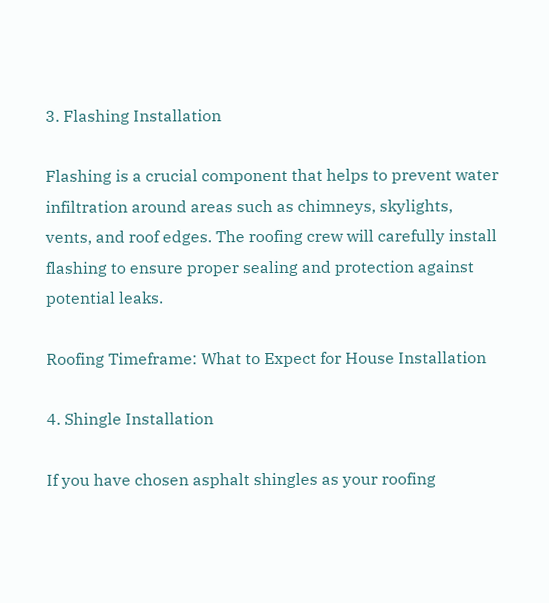3. Flashing Installation

Flashing is a crucial component that helps to prevent water infiltration around areas such as chimneys, skylights, vents, and roof edges. The roofing crew will carefully install flashing to ensure proper sealing and protection against potential leaks.

Roofing Timeframe: What to Expect for House Installation

4. Shingle Installation

If you have chosen asphalt shingles as your roofing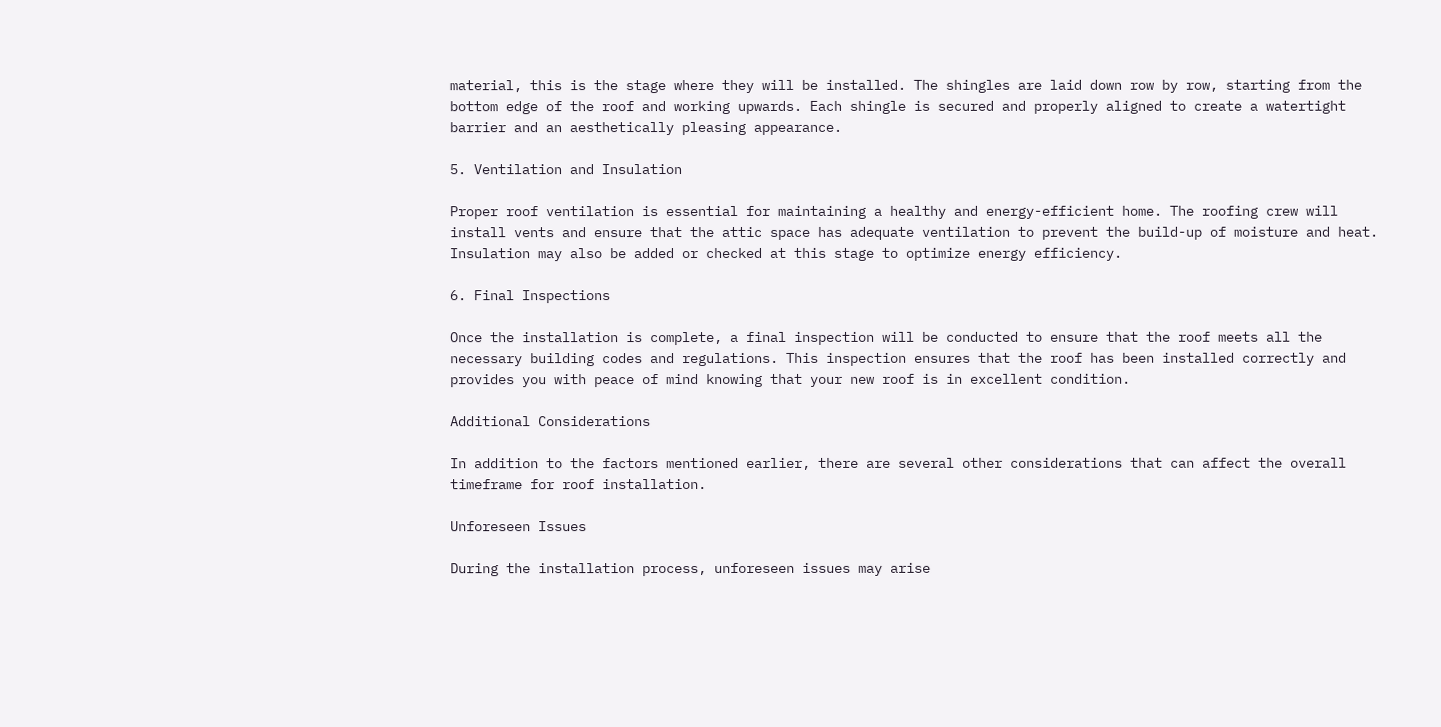material, this is the stage where they will be installed. The shingles are laid down row by row, starting from the bottom edge of the roof and working upwards. Each shingle is secured and properly aligned to create a watertight barrier and an aesthetically pleasing appearance.

5. Ventilation and Insulation

Proper roof ventilation is essential for maintaining a healthy and energy-efficient home. The roofing crew will install vents and ensure that the attic space has adequate ventilation to prevent the build-up of moisture and heat. Insulation may also be added or checked at this stage to optimize energy efficiency.

6. Final Inspections

Once the installation is complete, a final inspection will be conducted to ensure that the roof meets all the necessary building codes and regulations. This inspection ensures that the roof has been installed correctly and provides you with peace of mind knowing that your new roof is in excellent condition.

Additional Considerations

In addition to the factors mentioned earlier, there are several other considerations that can affect the overall timeframe for roof installation.

Unforeseen Issues

During the installation process, unforeseen issues may arise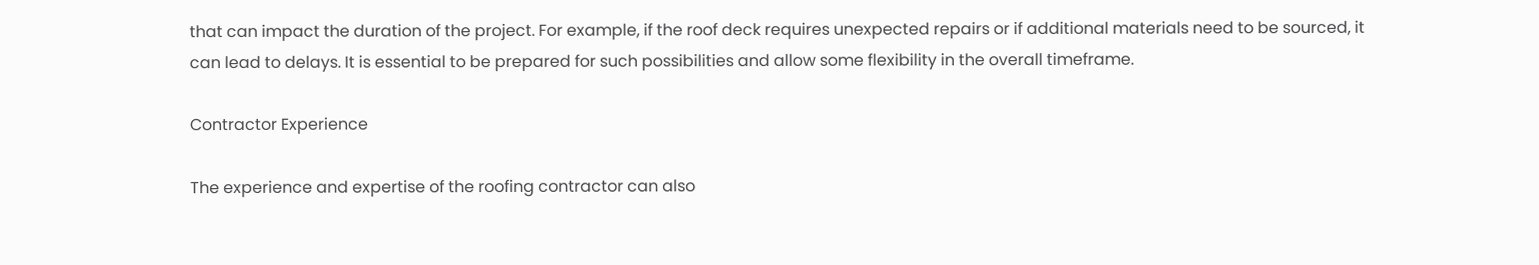that can impact the duration of the project. For example, if the roof deck requires unexpected repairs or if additional materials need to be sourced, it can lead to delays. It is essential to be prepared for such possibilities and allow some flexibility in the overall timeframe.

Contractor Experience

The experience and expertise of the roofing contractor can also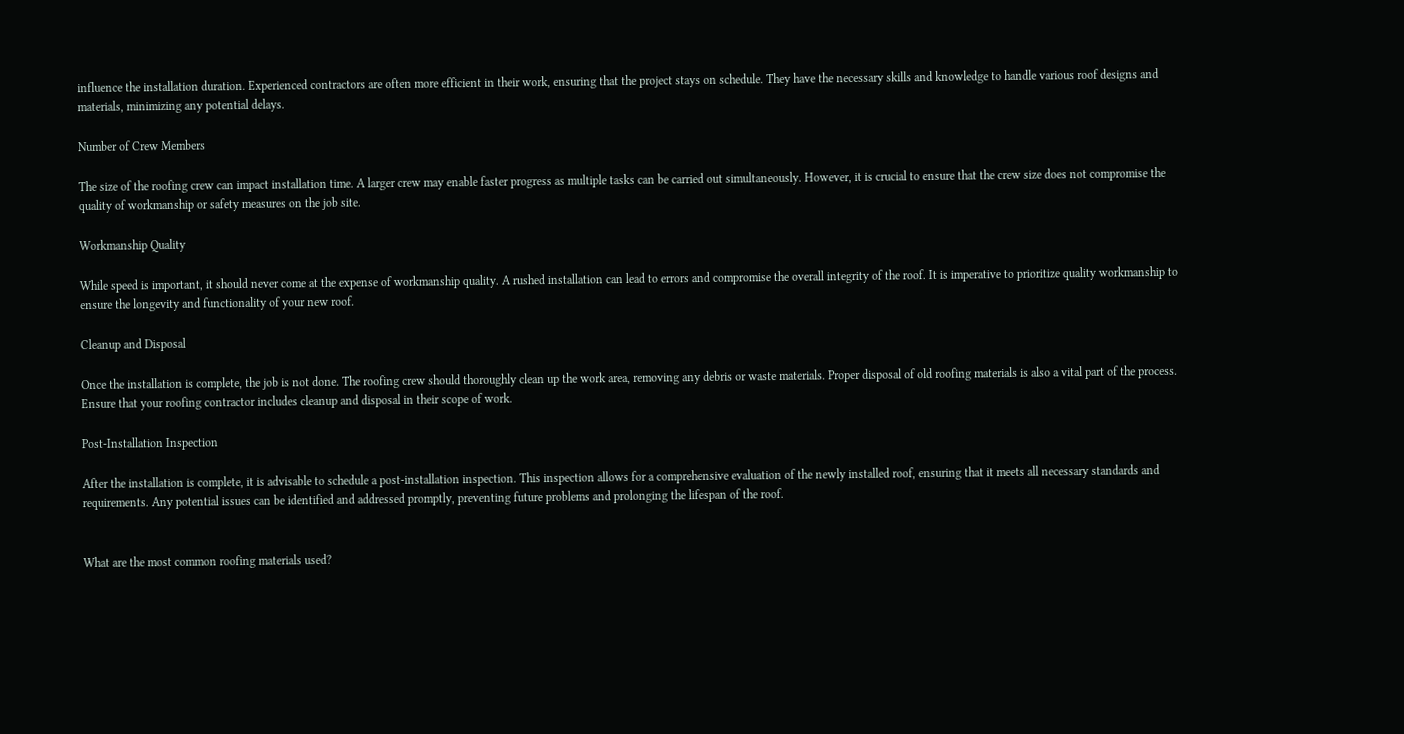influence the installation duration. Experienced contractors are often more efficient in their work, ensuring that the project stays on schedule. They have the necessary skills and knowledge to handle various roof designs and materials, minimizing any potential delays.

Number of Crew Members

The size of the roofing crew can impact installation time. A larger crew may enable faster progress as multiple tasks can be carried out simultaneously. However, it is crucial to ensure that the crew size does not compromise the quality of workmanship or safety measures on the job site.

Workmanship Quality

While speed is important, it should never come at the expense of workmanship quality. A rushed installation can lead to errors and compromise the overall integrity of the roof. It is imperative to prioritize quality workmanship to ensure the longevity and functionality of your new roof.

Cleanup and Disposal

Once the installation is complete, the job is not done. The roofing crew should thoroughly clean up the work area, removing any debris or waste materials. Proper disposal of old roofing materials is also a vital part of the process. Ensure that your roofing contractor includes cleanup and disposal in their scope of work.

Post-Installation Inspection

After the installation is complete, it is advisable to schedule a post-installation inspection. This inspection allows for a comprehensive evaluation of the newly installed roof, ensuring that it meets all necessary standards and requirements. Any potential issues can be identified and addressed promptly, preventing future problems and prolonging the lifespan of the roof.


What are the most common roofing materials used?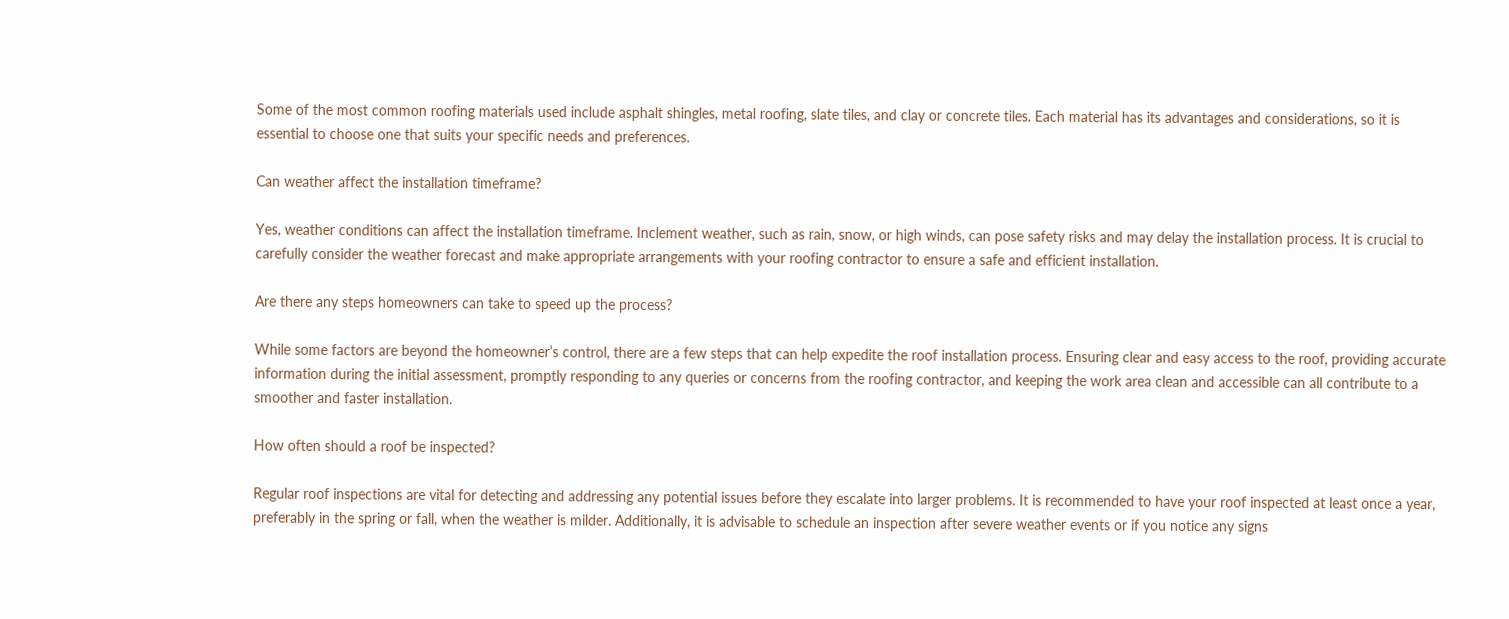Some of the most common roofing materials used include asphalt shingles, metal roofing, slate tiles, and clay or concrete tiles. Each material has its advantages and considerations, so it is essential to choose one that suits your specific needs and preferences.

Can weather affect the installation timeframe?

Yes, weather conditions can affect the installation timeframe. Inclement weather, such as rain, snow, or high winds, can pose safety risks and may delay the installation process. It is crucial to carefully consider the weather forecast and make appropriate arrangements with your roofing contractor to ensure a safe and efficient installation.

Are there any steps homeowners can take to speed up the process?

While some factors are beyond the homeowner’s control, there are a few steps that can help expedite the roof installation process. Ensuring clear and easy access to the roof, providing accurate information during the initial assessment, promptly responding to any queries or concerns from the roofing contractor, and keeping the work area clean and accessible can all contribute to a smoother and faster installation.

How often should a roof be inspected?

Regular roof inspections are vital for detecting and addressing any potential issues before they escalate into larger problems. It is recommended to have your roof inspected at least once a year, preferably in the spring or fall, when the weather is milder. Additionally, it is advisable to schedule an inspection after severe weather events or if you notice any signs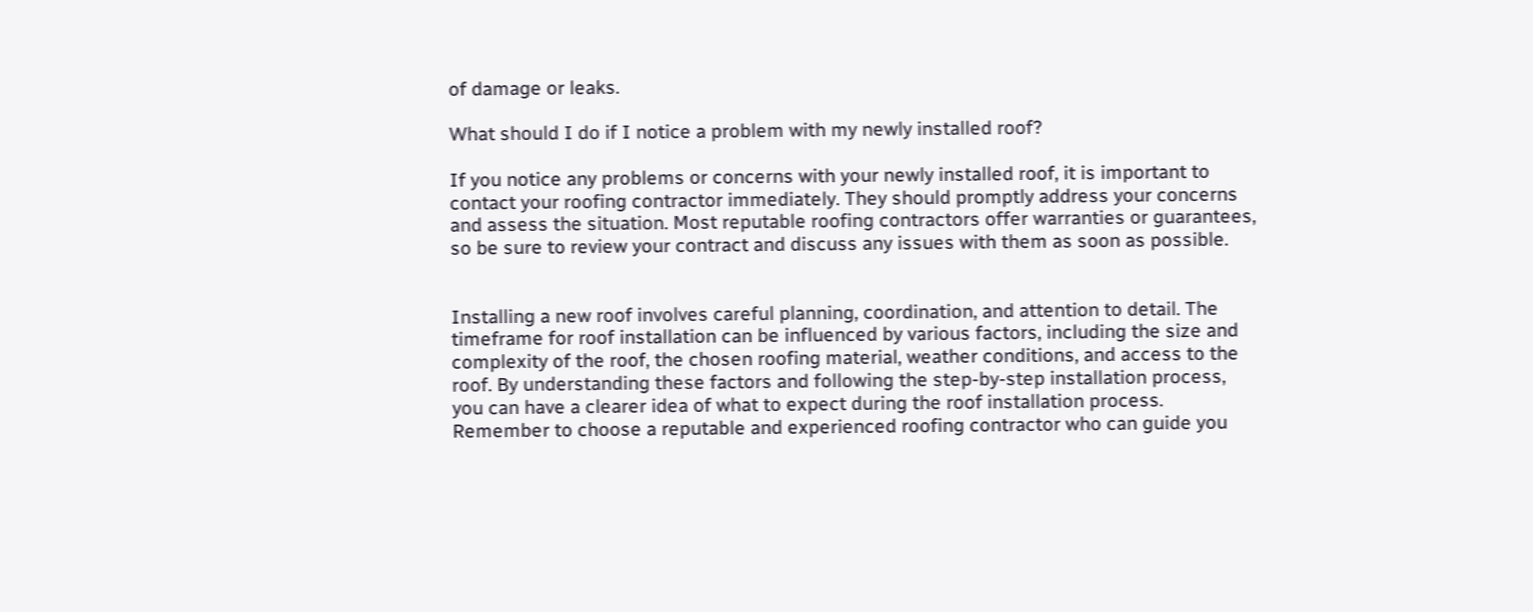of damage or leaks.

What should I do if I notice a problem with my newly installed roof?

If you notice any problems or concerns with your newly installed roof, it is important to contact your roofing contractor immediately. They should promptly address your concerns and assess the situation. Most reputable roofing contractors offer warranties or guarantees, so be sure to review your contract and discuss any issues with them as soon as possible.


Installing a new roof involves careful planning, coordination, and attention to detail. The timeframe for roof installation can be influenced by various factors, including the size and complexity of the roof, the chosen roofing material, weather conditions, and access to the roof. By understanding these factors and following the step-by-step installation process, you can have a clearer idea of what to expect during the roof installation process. Remember to choose a reputable and experienced roofing contractor who can guide you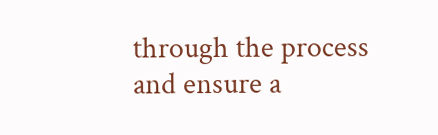through the process and ensure a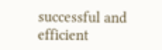successful and efficient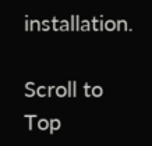installation.

Scroll to Top